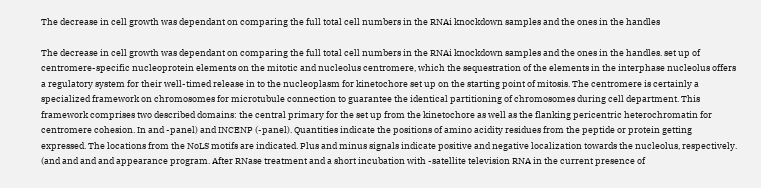The decrease in cell growth was dependant on comparing the full total cell numbers in the RNAi knockdown samples and the ones in the handles

The decrease in cell growth was dependant on comparing the full total cell numbers in the RNAi knockdown samples and the ones in the handles. set up of centromere-specific nucleoprotein elements on the mitotic and nucleolus centromere, which the sequestration of the elements in the interphase nucleolus offers a regulatory system for their well-timed release in to the nucleoplasm for kinetochore set up on the starting point of mitosis. The centromere is certainly a specialized framework on chromosomes for microtubule connection to guarantee the identical partitioning of chromosomes during cell department. This framework comprises two described domains: the central primary for the set up from the kinetochore as well as the flanking pericentric heterochromatin for centromere cohesion. In and -panel) and INCENP (-panel). Quantities indicate the positions of amino acidity residues from the peptide or protein getting expressed. The locations from the NoLS motifs are indicated. Plus and minus signals indicate positive and negative localization towards the nucleolus, respectively. (and and and and appearance program. After RNase treatment and a short incubation with -satellite television RNA in the current presence of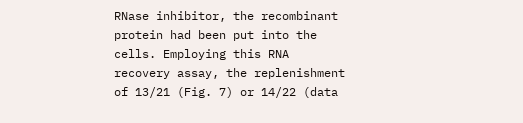RNase inhibitor, the recombinant protein had been put into the cells. Employing this RNA recovery assay, the replenishment of 13/21 (Fig. 7) or 14/22 (data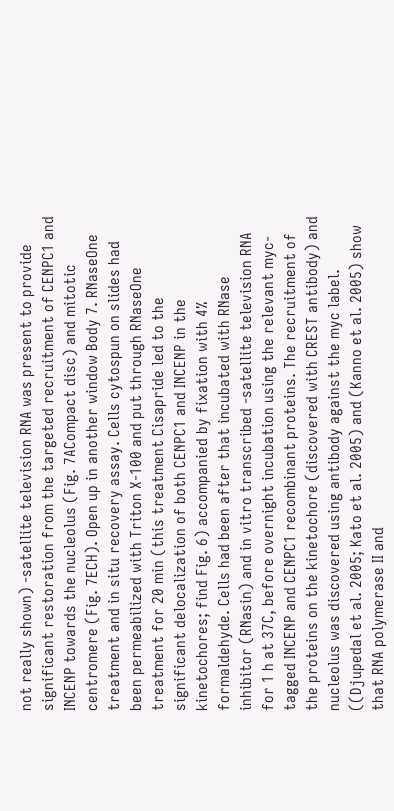not really shown) -satellite television RNA was present to provide significant restoration from the targeted recruitment of CENPC1 and INCENP towards the nucleolus (Fig. 7ACompact disc) and mitotic centromere (Fig. 7ECH). Open up in another window Body 7. RNaseOne treatment and in situ recovery assay. Cells cytospun on slides had been permeabilized with Triton X-100 and put through RNaseOne treatment for 20 min (this treatment Cisapride led to the significant delocalization of both CENPC1 and INCENP in the kinetochores; find Fig. 6) accompanied by fixation with 4% formaldehyde. Cells had been after that incubated with RNase inhibitor (RNasin) and in vitro transcribed -satellite television RNA for 1 h at 37C, before overnight incubation using the relevant myc-tagged INCENP and CENPC1 recombinant proteins. The recruitment of the proteins on the kinetochore (discovered with CREST antibody) and nucleolus was discovered using antibody against the myc label. ((Djupedal et al. 2005; Kato et al. 2005) and (Kanno et al. 2005) show that RNA polymerase II and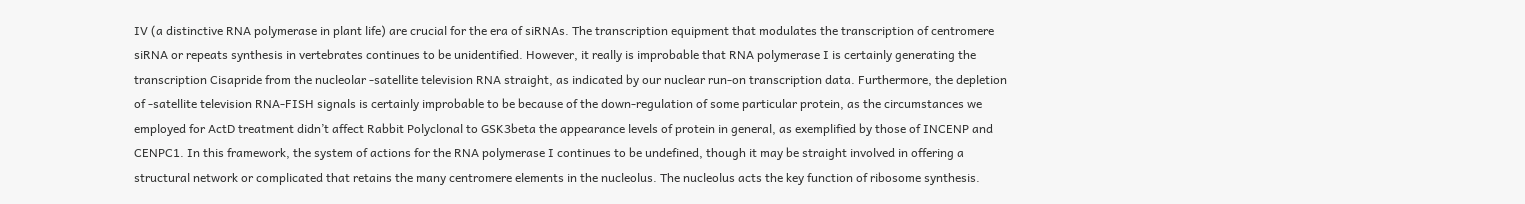IV (a distinctive RNA polymerase in plant life) are crucial for the era of siRNAs. The transcription equipment that modulates the transcription of centromere siRNA or repeats synthesis in vertebrates continues to be unidentified. However, it really is improbable that RNA polymerase I is certainly generating the transcription Cisapride from the nucleolar -satellite television RNA straight, as indicated by our nuclear run-on transcription data. Furthermore, the depletion of -satellite television RNA-FISH signals is certainly improbable to be because of the down-regulation of some particular protein, as the circumstances we employed for ActD treatment didn’t affect Rabbit Polyclonal to GSK3beta the appearance levels of protein in general, as exemplified by those of INCENP and CENPC1. In this framework, the system of actions for the RNA polymerase I continues to be undefined, though it may be straight involved in offering a structural network or complicated that retains the many centromere elements in the nucleolus. The nucleolus acts the key function of ribosome synthesis.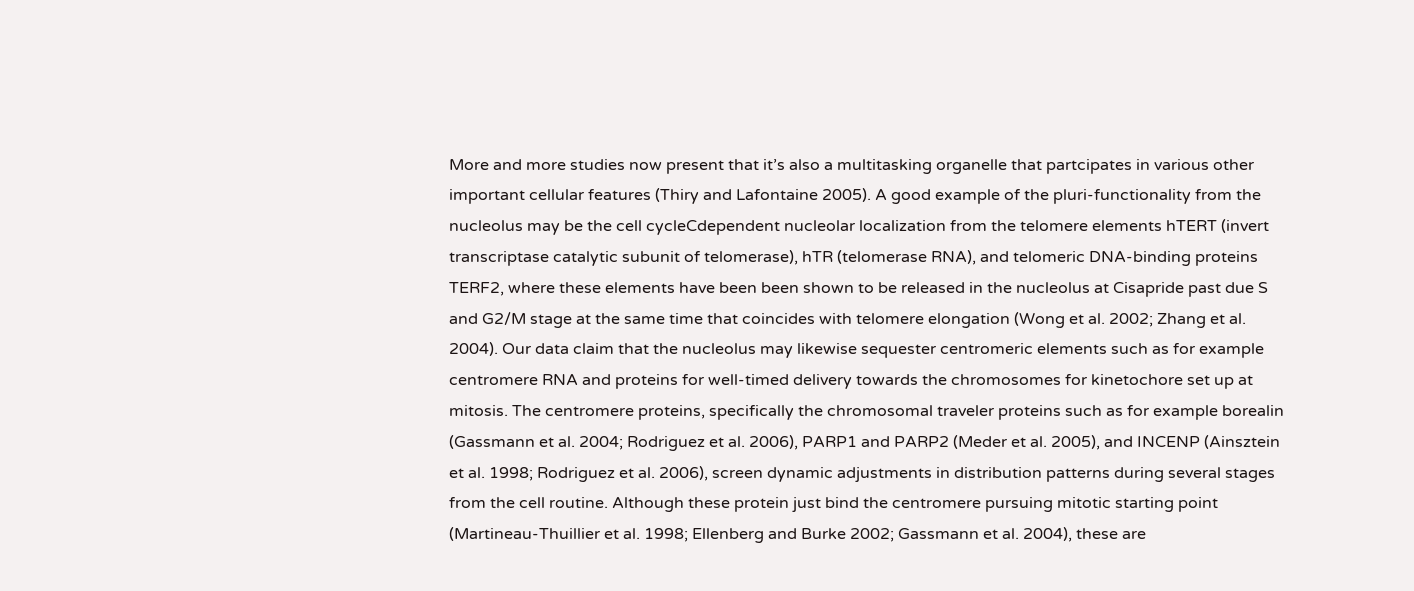More and more studies now present that it’s also a multitasking organelle that partcipates in various other important cellular features (Thiry and Lafontaine 2005). A good example of the pluri-functionality from the nucleolus may be the cell cycleCdependent nucleolar localization from the telomere elements hTERT (invert transcriptase catalytic subunit of telomerase), hTR (telomerase RNA), and telomeric DNA-binding proteins TERF2, where these elements have been been shown to be released in the nucleolus at Cisapride past due S and G2/M stage at the same time that coincides with telomere elongation (Wong et al. 2002; Zhang et al. 2004). Our data claim that the nucleolus may likewise sequester centromeric elements such as for example centromere RNA and proteins for well-timed delivery towards the chromosomes for kinetochore set up at mitosis. The centromere proteins, specifically the chromosomal traveler proteins such as for example borealin (Gassmann et al. 2004; Rodriguez et al. 2006), PARP1 and PARP2 (Meder et al. 2005), and INCENP (Ainsztein et al. 1998; Rodriguez et al. 2006), screen dynamic adjustments in distribution patterns during several stages from the cell routine. Although these protein just bind the centromere pursuing mitotic starting point (Martineau-Thuillier et al. 1998; Ellenberg and Burke 2002; Gassmann et al. 2004), these are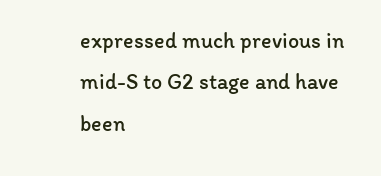expressed much previous in mid-S to G2 stage and have been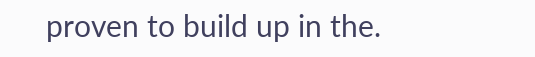proven to build up in the.